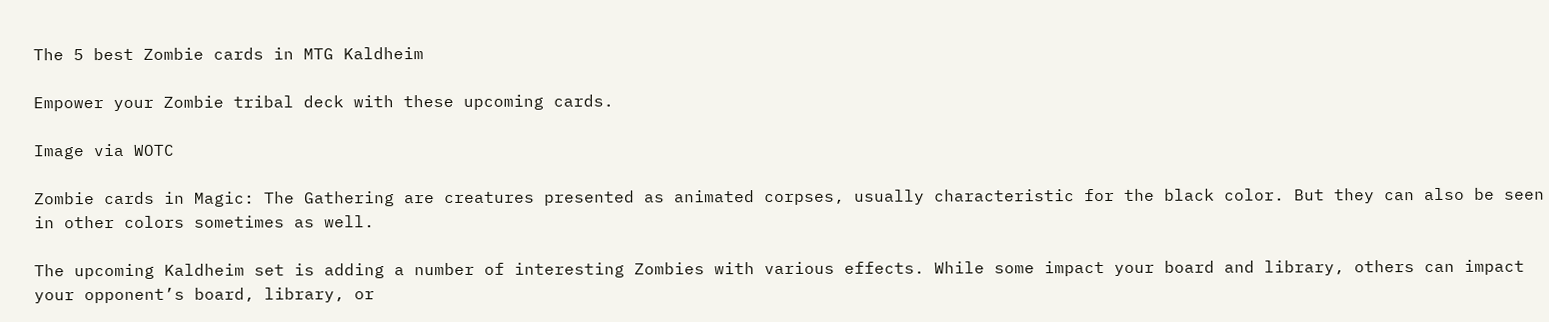The 5 best Zombie cards in MTG Kaldheim

Empower your Zombie tribal deck with these upcoming cards.

Image via WOTC

Zombie cards in Magic: The Gathering are creatures presented as animated corpses, usually characteristic for the black color. But they can also be seen in other colors sometimes as well.

The upcoming Kaldheim set is adding a number of interesting Zombies with various effects. While some impact your board and library, others can impact your opponent’s board, library, or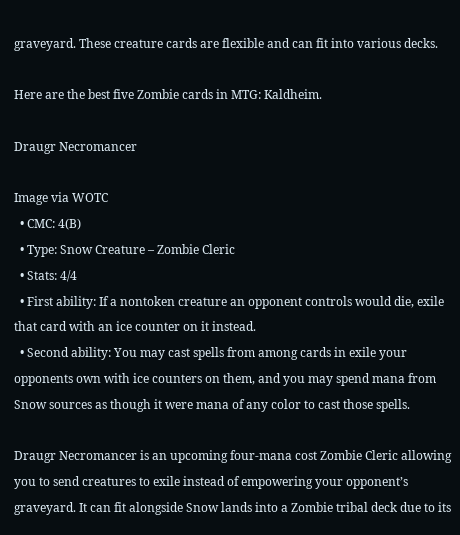graveyard. These creature cards are flexible and can fit into various decks.

Here are the best five Zombie cards in MTG: Kaldheim.

Draugr Necromancer

Image via WOTC
  • CMC: 4(B)
  • Type: Snow Creature – Zombie Cleric
  • Stats: 4/4
  • First ability: If a nontoken creature an opponent controls would die, exile that card with an ice counter on it instead.
  • Second ability: You may cast spells from among cards in exile your opponents own with ice counters on them, and you may spend mana from Snow sources as though it were mana of any color to cast those spells.

Draugr Necromancer is an upcoming four-mana cost Zombie Cleric allowing you to send creatures to exile instead of empowering your opponent’s graveyard. It can fit alongside Snow lands into a Zombie tribal deck due to its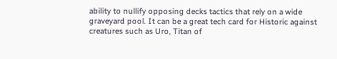ability to nullify opposing decks tactics that rely on a wide graveyard pool. It can be a great tech card for Historic against creatures such as Uro, Titan of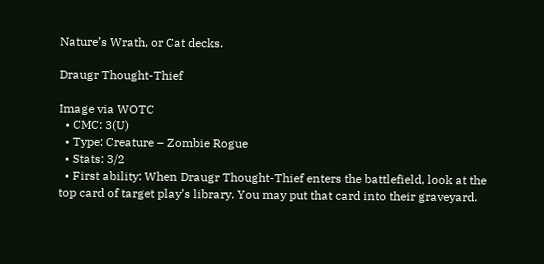Nature’s Wrath, or Cat decks.

Draugr Thought-Thief

Image via WOTC
  • CMC: 3(U)
  • Type: Creature – Zombie Rogue
  • Stats: 3/2
  • First ability: When Draugr Thought-Thief enters the battlefield, look at the top card of target play’s library. You may put that card into their graveyard.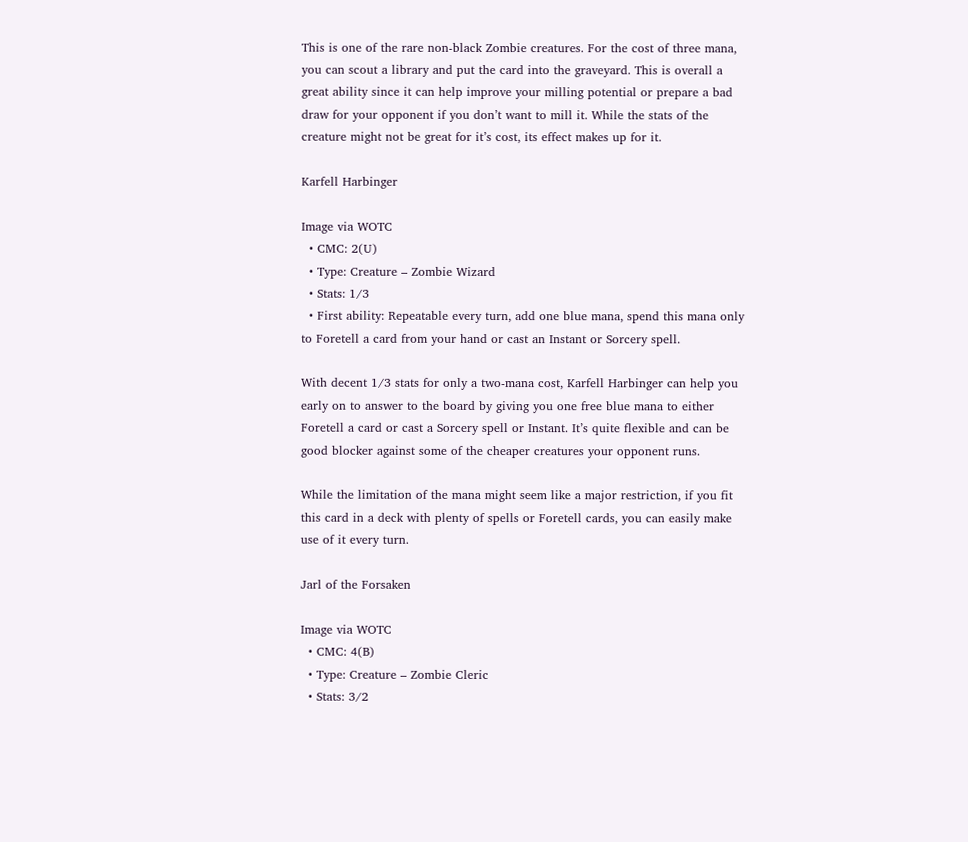This is one of the rare non-black Zombie creatures. For the cost of three mana, you can scout a library and put the card into the graveyard. This is overall a great ability since it can help improve your milling potential or prepare a bad draw for your opponent if you don’t want to mill it. While the stats of the creature might not be great for it’s cost, its effect makes up for it.

Karfell Harbinger

Image via WOTC
  • CMC: 2(U)
  • Type: Creature – Zombie Wizard
  • Stats: 1/3
  • First ability: Repeatable every turn, add one blue mana, spend this mana only to Foretell a card from your hand or cast an Instant or Sorcery spell.

With decent 1/3 stats for only a two-mana cost, Karfell Harbinger can help you early on to answer to the board by giving you one free blue mana to either Foretell a card or cast a Sorcery spell or Instant. It’s quite flexible and can be good blocker against some of the cheaper creatures your opponent runs.

While the limitation of the mana might seem like a major restriction, if you fit this card in a deck with plenty of spells or Foretell cards, you can easily make use of it every turn.

Jarl of the Forsaken

Image via WOTC
  • CMC: 4(B)
  • Type: Creature – Zombie Cleric
  • Stats: 3/2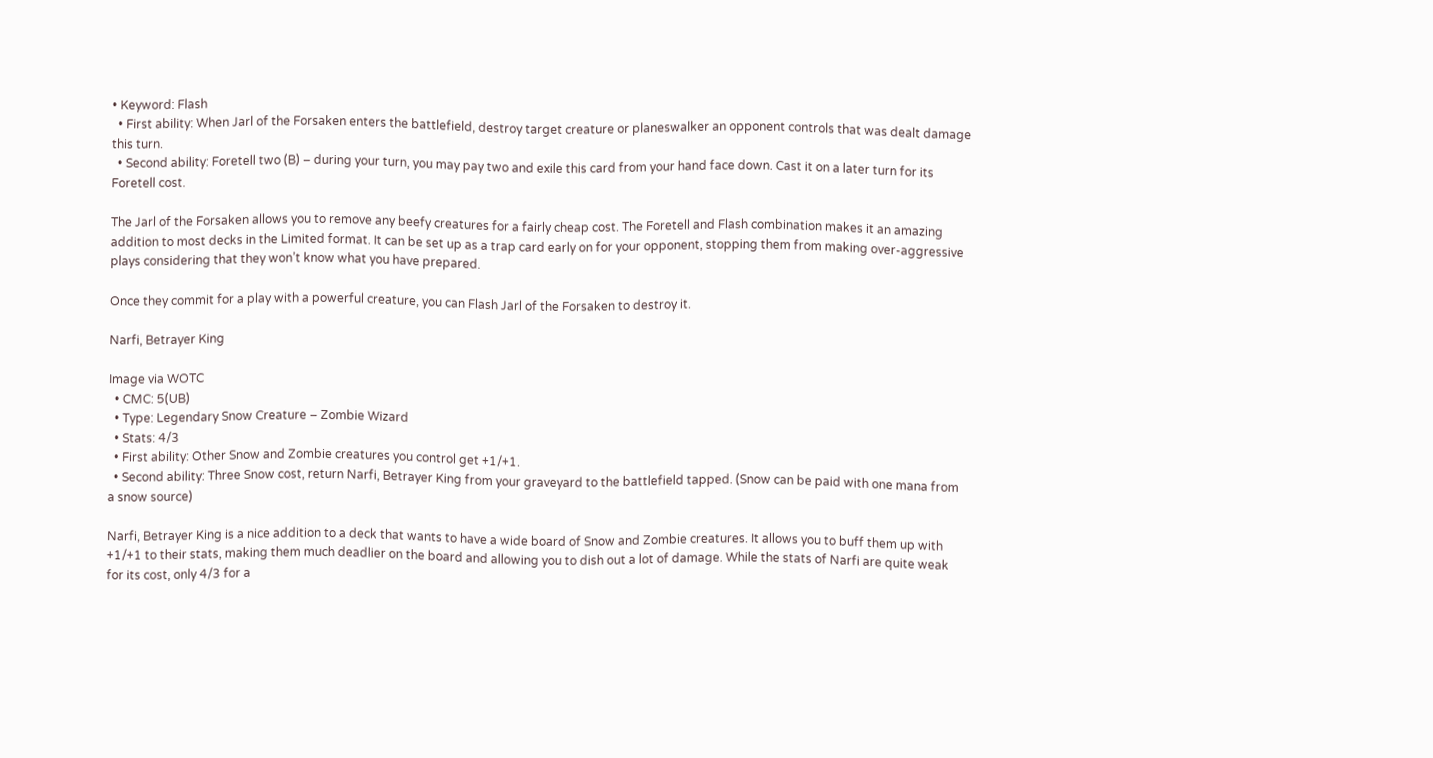• Keyword: Flash
  • First ability: When Jarl of the Forsaken enters the battlefield, destroy target creature or planeswalker an opponent controls that was dealt damage this turn.
  • Second ability: Foretell two (B) – during your turn, you may pay two and exile this card from your hand face down. Cast it on a later turn for its Foretell cost.

The Jarl of the Forsaken allows you to remove any beefy creatures for a fairly cheap cost. The Foretell and Flash combination makes it an amazing addition to most decks in the Limited format. It can be set up as a trap card early on for your opponent, stopping them from making over-aggressive plays considering that they won’t know what you have prepared.

Once they commit for a play with a powerful creature, you can Flash Jarl of the Forsaken to destroy it.

Narfi, Betrayer King

Image via WOTC
  • CMC: 5(UB)
  • Type: Legendary Snow Creature – Zombie Wizard
  • Stats: 4/3
  • First ability: Other Snow and Zombie creatures you control get +1/+1.
  • Second ability: Three Snow cost, return Narfi, Betrayer King from your graveyard to the battlefield tapped. (Snow can be paid with one mana from a snow source)

Narfi, Betrayer King is a nice addition to a deck that wants to have a wide board of Snow and Zombie creatures. It allows you to buff them up with +1/+1 to their stats, making them much deadlier on the board and allowing you to dish out a lot of damage. While the stats of Narfi are quite weak for its cost, only 4/3 for a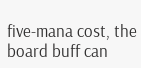five-mana cost, the board buff can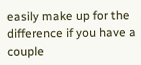easily make up for the difference if you have a couple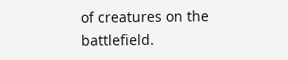of creatures on the battlefield.